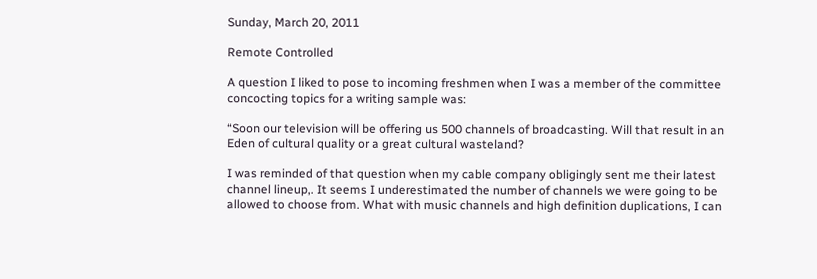Sunday, March 20, 2011

Remote Controlled

A question I liked to pose to incoming freshmen when I was a member of the committee concocting topics for a writing sample was:

“Soon our television will be offering us 500 channels of broadcasting. Will that result in an Eden of cultural quality or a great cultural wasteland?

I was reminded of that question when my cable company obligingly sent me their latest channel lineup,. It seems I underestimated the number of channels we were going to be allowed to choose from. What with music channels and high definition duplications, I can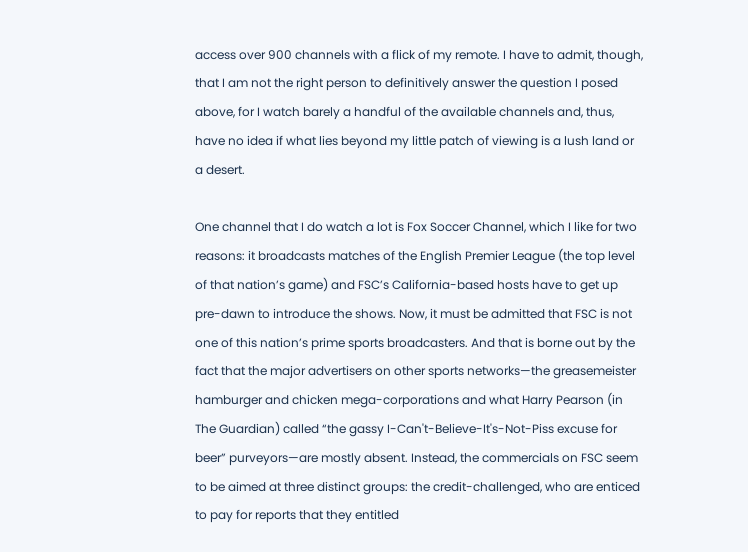access over 900 channels with a flick of my remote. I have to admit, though, that I am not the right person to definitively answer the question I posed above, for I watch barely a handful of the available channels and, thus, have no idea if what lies beyond my little patch of viewing is a lush land or a desert.

One channel that I do watch a lot is Fox Soccer Channel, which I like for two reasons: it broadcasts matches of the English Premier League (the top level of that nation’s game) and FSC’s California-based hosts have to get up pre-dawn to introduce the shows. Now, it must be admitted that FSC is not one of this nation’s prime sports broadcasters. And that is borne out by the fact that the major advertisers on other sports networks—the greasemeister hamburger and chicken mega-corporations and what Harry Pearson (in The Guardian) called “the gassy I-Can't-Believe-It's-Not-Piss excuse for beer” purveyors—are mostly absent. Instead, the commercials on FSC seem to be aimed at three distinct groups: the credit-challenged, who are enticed to pay for reports that they entitled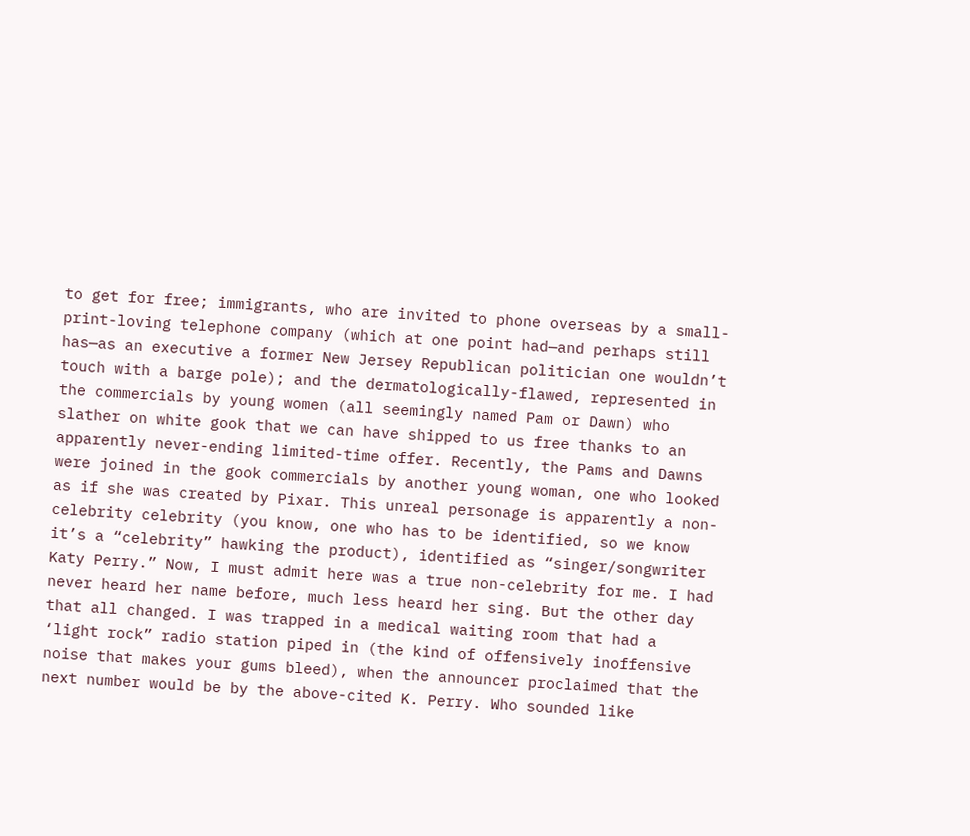to get for free; immigrants, who are invited to phone overseas by a small-print-loving telephone company (which at one point had—and perhaps still has—as an executive a former New Jersey Republican politician one wouldn’t touch with a barge pole); and the dermatologically-flawed, represented in the commercials by young women (all seemingly named Pam or Dawn) who slather on white gook that we can have shipped to us free thanks to an apparently never-ending limited-time offer. Recently, the Pams and Dawns were joined in the gook commercials by another young woman, one who looked as if she was created by Pixar. This unreal personage is apparently a non-celebrity celebrity (you know, one who has to be identified, so we know it’s a “celebrity” hawking the product), identified as “singer/songwriter Katy Perry.” Now, I must admit here was a true non-celebrity for me. I had never heard her name before, much less heard her sing. But the other day that all changed. I was trapped in a medical waiting room that had a ‘light rock” radio station piped in (the kind of offensively inoffensive noise that makes your gums bleed), when the announcer proclaimed that the next number would be by the above-cited K. Perry. Who sounded like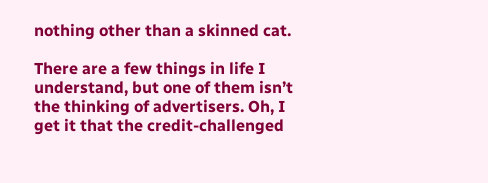nothing other than a skinned cat.

There are a few things in life I understand, but one of them isn’t the thinking of advertisers. Oh, I get it that the credit-challenged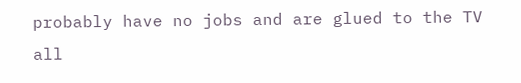probably have no jobs and are glued to the TV all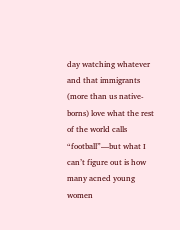day watching whatever and that immigrants (more than us native-borns) love what the rest of the world calls “football”—but what I can’t figure out is how many acned young women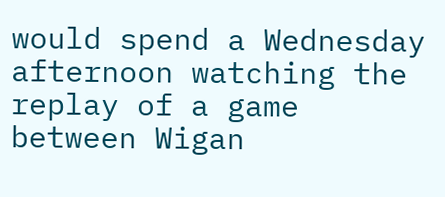would spend a Wednesday afternoon watching the replay of a game between Wigan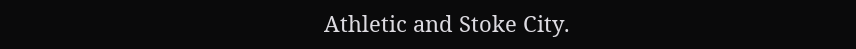Athletic and Stoke City.